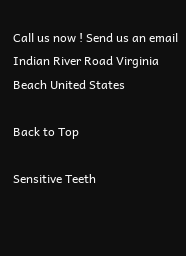Call us now ! Send us an email Indian River Road Virginia Beach United States

Back to Top

Sensitive Teeth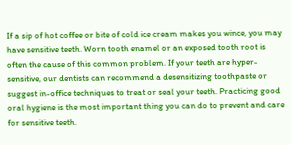If a sip of hot coffee or bite of cold ice cream makes you wince, you may have sensitive teeth. Worn tooth enamel or an exposed tooth root is often the cause of this common problem. If your teeth are hyper-sensitive, our dentists can recommend a desensitizing toothpaste or suggest in-office techniques to treat or seal your teeth. Practicing good oral hygiene is the most important thing you can do to prevent and care for sensitive teeth.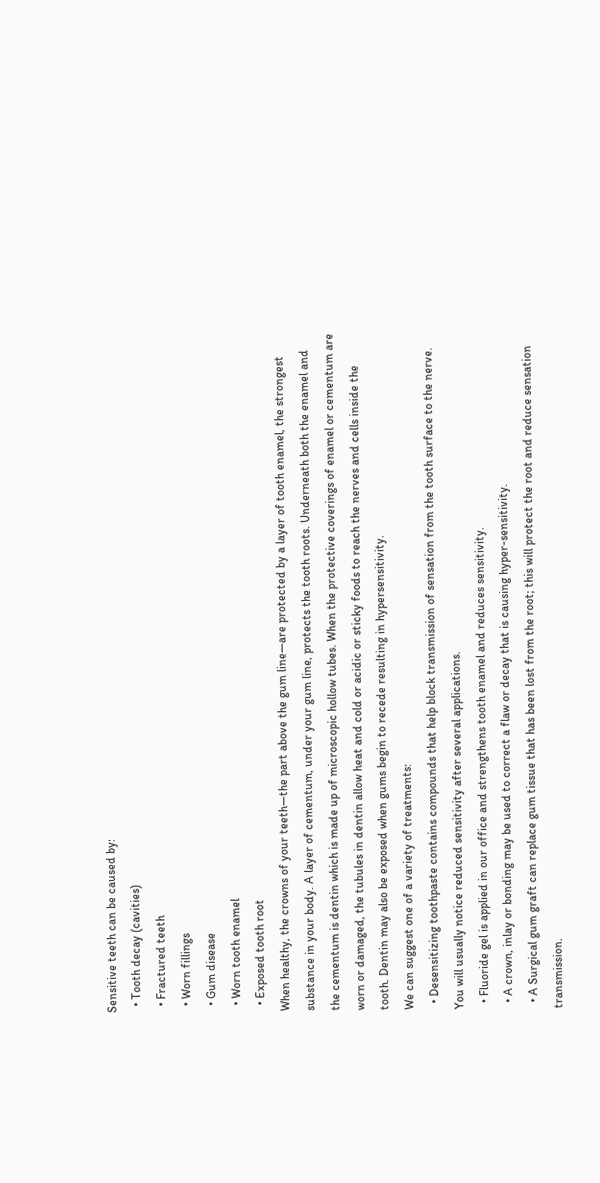Sensitive teeth can be caused by:
  • Tooth decay (cavities)
  • Fractured teeth
  • Worn fillings
  • Gum disease
  • Worn tooth enamel
  • Exposed tooth root
When healthy, the crowns of your teeth—the part above the gum line—are protected by a layer of tooth enamel, the strongest substance in your body. A layer of cementum, under your gum line, protects the tooth roots. Underneath both the enamel and the cementum is dentin which is made up of microscopic hollow tubes. When the protective coverings of enamel or cementum are worn or damaged, the tubules in dentin allow heat and cold or acidic or sticky foods to reach the nerves and cells inside the tooth. Dentin may also be exposed when gums begin to recede resulting in hypersensitivity.
We can suggest one of a variety of treatments:
  • Desensitizing toothpaste contains compounds that help block transmission of sensation from the tooth surface to the nerve. You will usually notice reduced sensitivity after several applications.
  • Fluoride gel is applied in our office and strengthens tooth enamel and reduces sensitivity.
  • A crown, inlay or bonding may be used to correct a flaw or decay that is causing hyper-sensitivity.
  • A Surgical gum graft can replace gum tissue that has been lost from the root; this will protect the root and reduce sensation transmission.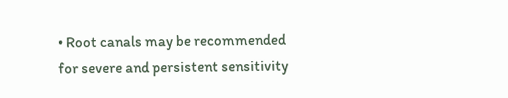• Root canals may be recommended for severe and persistent sensitivity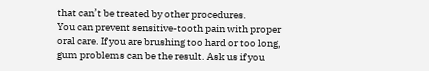that can’t be treated by other procedures.
You can prevent sensitive-tooth pain with proper oral care. If you are brushing too hard or too long, gum problems can be the result. Ask us if you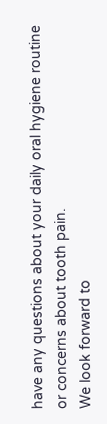have any questions about your daily oral hygiene routine or concerns about tooth pain.
We look forward to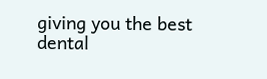giving you the best dental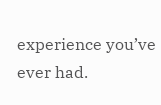experience you’ve ever had.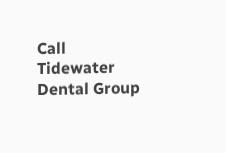Call Tidewater Dental Group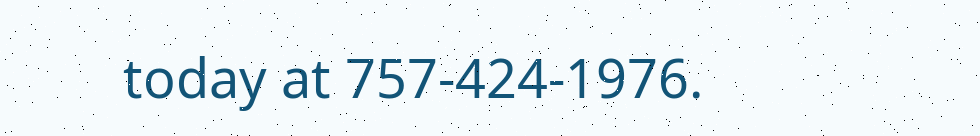today at 757-424-1976.